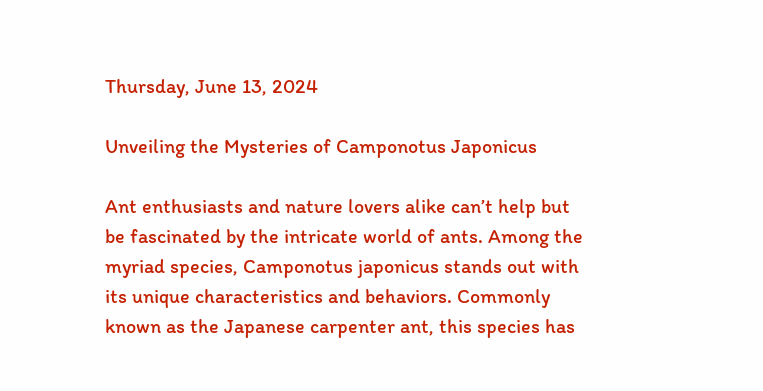Thursday, June 13, 2024

Unveiling the Mysteries of Camponotus Japonicus

Ant enthusiasts and nature lovers alike can’t help but be fascinated by the intricate world of ants. Among the myriad species, Camponotus japonicus stands out with its unique characteristics and behaviors. Commonly known as the Japanese carpenter ant, this species has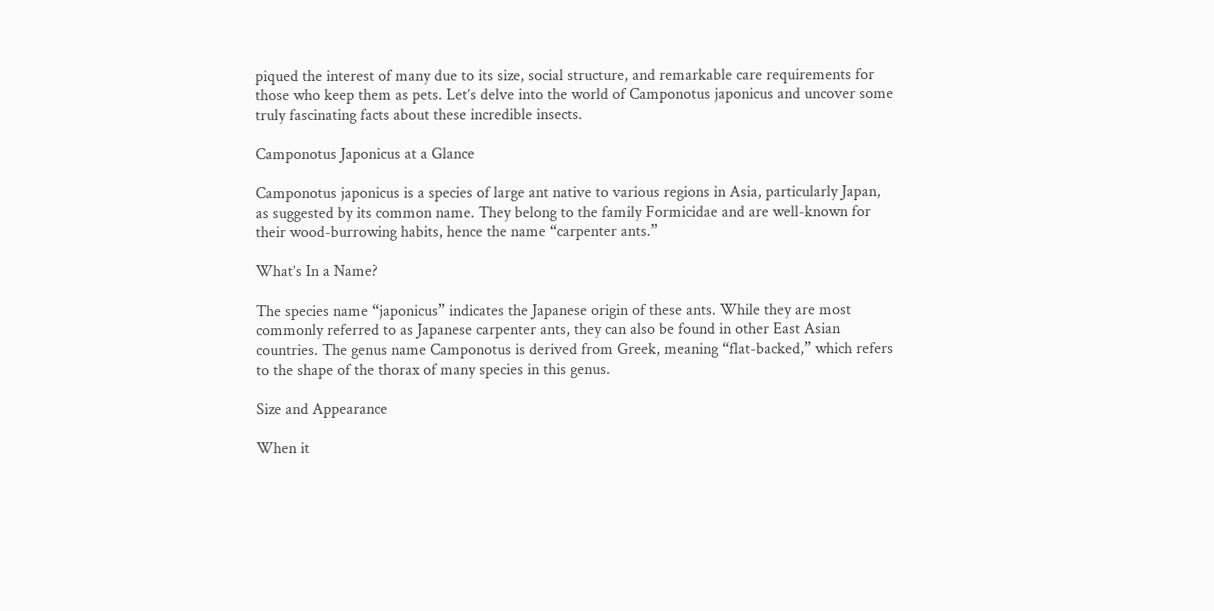piqued the interest of many due to its size, social structure, and remarkable care requirements for those who keep them as pets. Let’s delve into the world of Camponotus japonicus and uncover some truly fascinating facts about these incredible insects.

Camponotus Japonicus at a Glance

Camponotus japonicus is a species of large ant native to various regions in Asia, particularly Japan, as suggested by its common name. They belong to the family Formicidae and are well-known for their wood-burrowing habits, hence the name “carpenter ants.”

What’s In a Name?

The species name “japonicus” indicates the Japanese origin of these ants. While they are most commonly referred to as Japanese carpenter ants, they can also be found in other East Asian countries. The genus name Camponotus is derived from Greek, meaning “flat-backed,” which refers to the shape of the thorax of many species in this genus.

Size and Appearance

When it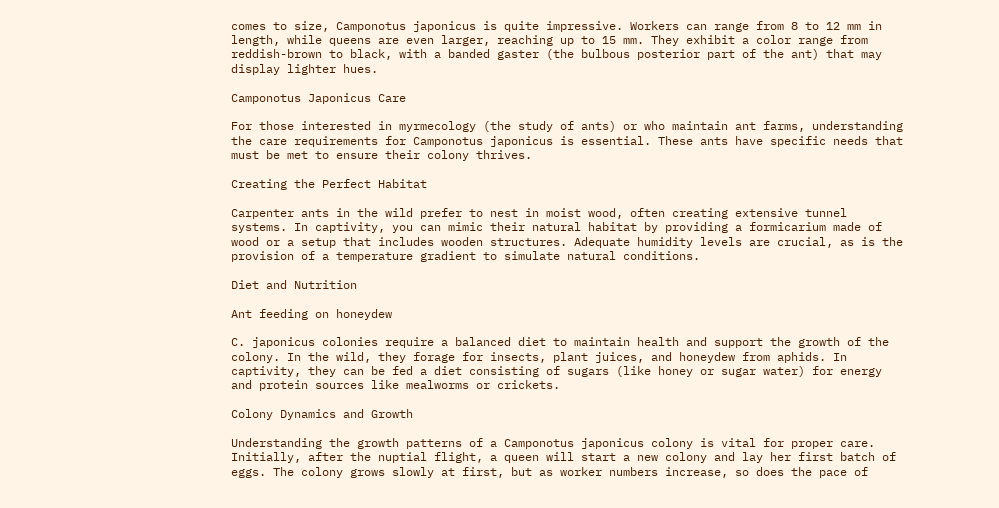comes to size, Camponotus japonicus is quite impressive. Workers can range from 8 to 12 mm in length, while queens are even larger, reaching up to 15 mm. They exhibit a color range from reddish-brown to black, with a banded gaster (the bulbous posterior part of the ant) that may display lighter hues.

Camponotus Japonicus Care

For those interested in myrmecology (the study of ants) or who maintain ant farms, understanding the care requirements for Camponotus japonicus is essential. These ants have specific needs that must be met to ensure their colony thrives.

Creating the Perfect Habitat

Carpenter ants in the wild prefer to nest in moist wood, often creating extensive tunnel systems. In captivity, you can mimic their natural habitat by providing a formicarium made of wood or a setup that includes wooden structures. Adequate humidity levels are crucial, as is the provision of a temperature gradient to simulate natural conditions.

Diet and Nutrition

Ant feeding on honeydew

C. japonicus colonies require a balanced diet to maintain health and support the growth of the colony. In the wild, they forage for insects, plant juices, and honeydew from aphids. In captivity, they can be fed a diet consisting of sugars (like honey or sugar water) for energy and protein sources like mealworms or crickets.

Colony Dynamics and Growth

Understanding the growth patterns of a Camponotus japonicus colony is vital for proper care. Initially, after the nuptial flight, a queen will start a new colony and lay her first batch of eggs. The colony grows slowly at first, but as worker numbers increase, so does the pace of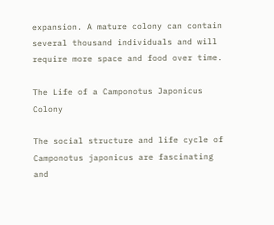expansion. A mature colony can contain several thousand individuals and will require more space and food over time.

The Life of a Camponotus Japonicus Colony

The social structure and life cycle of Camponotus japonicus are fascinating and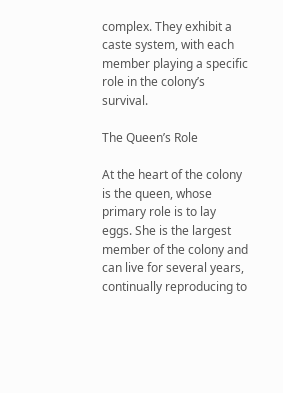complex. They exhibit a caste system, with each member playing a specific role in the colony’s survival.

The Queen’s Role

At the heart of the colony is the queen, whose primary role is to lay eggs. She is the largest member of the colony and can live for several years, continually reproducing to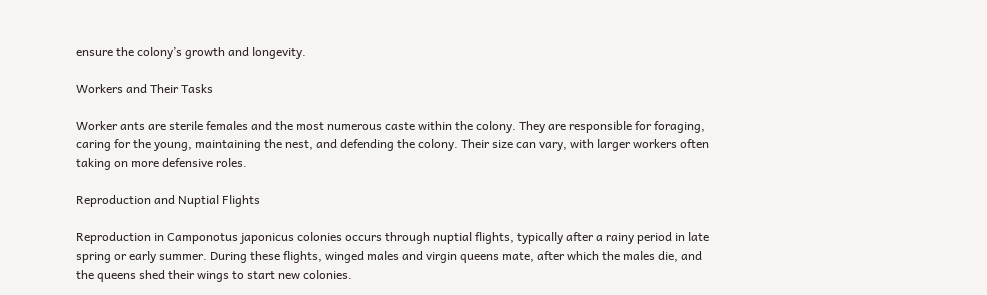ensure the colony’s growth and longevity.

Workers and Their Tasks

Worker ants are sterile females and the most numerous caste within the colony. They are responsible for foraging, caring for the young, maintaining the nest, and defending the colony. Their size can vary, with larger workers often taking on more defensive roles.

Reproduction and Nuptial Flights

Reproduction in Camponotus japonicus colonies occurs through nuptial flights, typically after a rainy period in late spring or early summer. During these flights, winged males and virgin queens mate, after which the males die, and the queens shed their wings to start new colonies.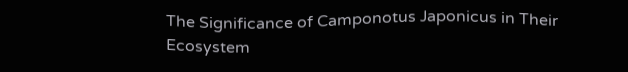The Significance of Camponotus Japonicus in Their Ecosystem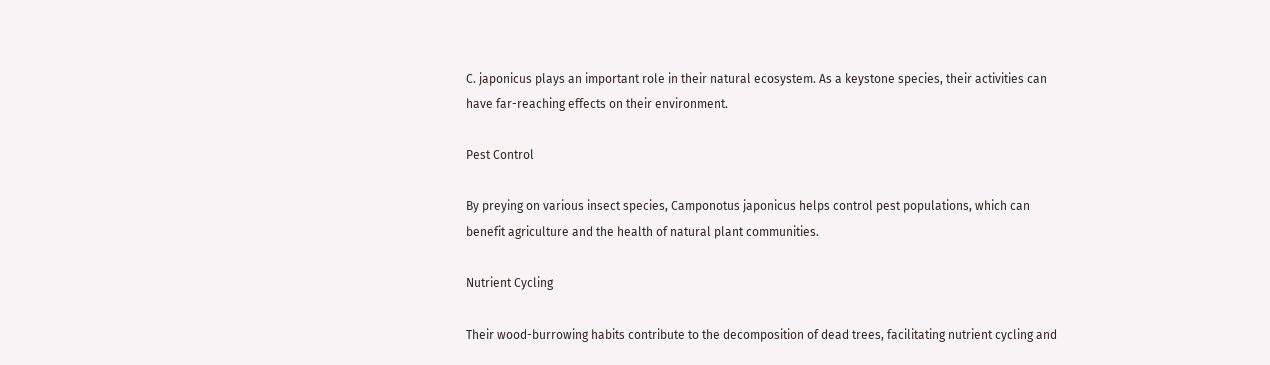C. japonicus plays an important role in their natural ecosystem. As a keystone species, their activities can have far-reaching effects on their environment.

Pest Control

By preying on various insect species, Camponotus japonicus helps control pest populations, which can benefit agriculture and the health of natural plant communities.

Nutrient Cycling

Their wood-burrowing habits contribute to the decomposition of dead trees, facilitating nutrient cycling and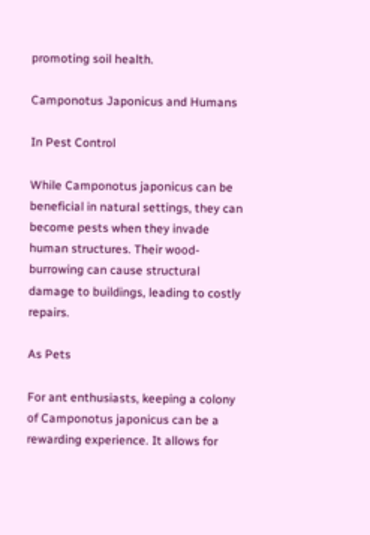promoting soil health.

Camponotus Japonicus and Humans

In Pest Control

While Camponotus japonicus can be beneficial in natural settings, they can become pests when they invade human structures. Their wood-burrowing can cause structural damage to buildings, leading to costly repairs.

As Pets

For ant enthusiasts, keeping a colony of Camponotus japonicus can be a rewarding experience. It allows for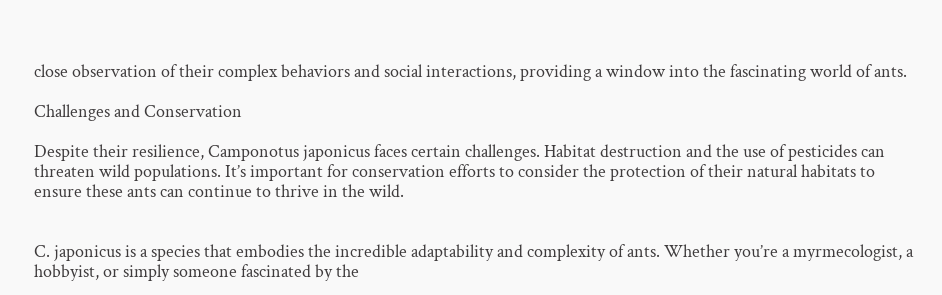close observation of their complex behaviors and social interactions, providing a window into the fascinating world of ants.

Challenges and Conservation

Despite their resilience, Camponotus japonicus faces certain challenges. Habitat destruction and the use of pesticides can threaten wild populations. It’s important for conservation efforts to consider the protection of their natural habitats to ensure these ants can continue to thrive in the wild.


C. japonicus is a species that embodies the incredible adaptability and complexity of ants. Whether you’re a myrmecologist, a hobbyist, or simply someone fascinated by the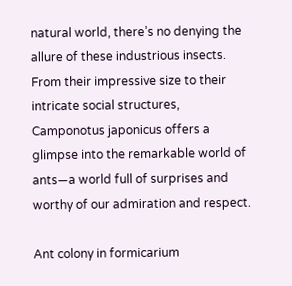natural world, there’s no denying the allure of these industrious insects. From their impressive size to their intricate social structures, Camponotus japonicus offers a glimpse into the remarkable world of ants—a world full of surprises and worthy of our admiration and respect.

Ant colony in formicarium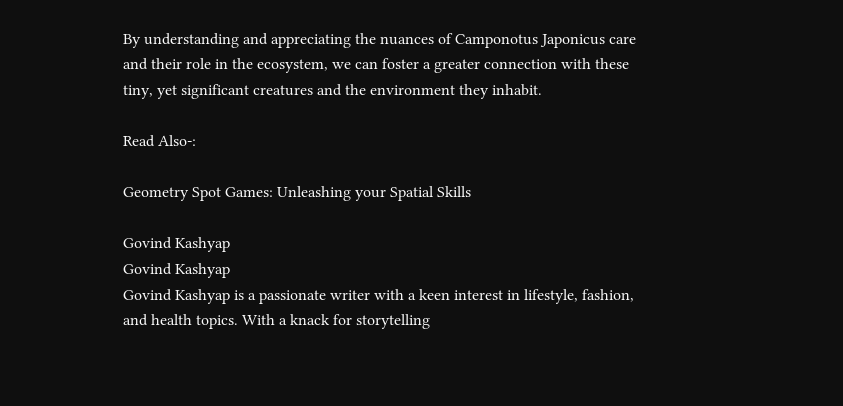By understanding and appreciating the nuances of Camponotus Japonicus care and their role in the ecosystem, we can foster a greater connection with these tiny, yet significant creatures and the environment they inhabit.

Read Also-:

Geometry Spot Games: Unleashing your Spatial Skills

Govind Kashyap
Govind Kashyap
Govind Kashyap is a passionate writer with a keen interest in lifestyle, fashion, and health topics. With a knack for storytelling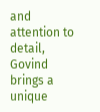and attention to detail, Govind brings a unique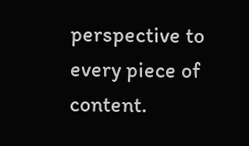perspective to every piece of content.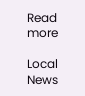Read more

Local News